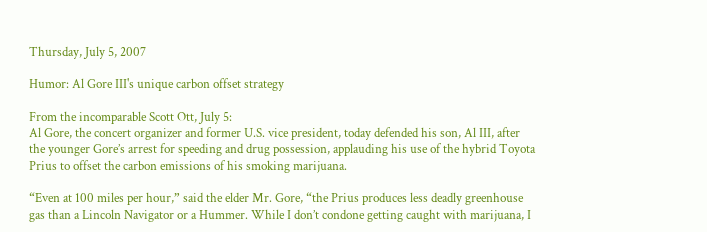Thursday, July 5, 2007

Humor: Al Gore III's unique carbon offset strategy

From the incomparable Scott Ott, July 5:
Al Gore, the concert organizer and former U.S. vice president, today defended his son, Al III, after the younger Gore’s arrest for speeding and drug possession, applauding his use of the hybrid Toyota Prius to offset the carbon emissions of his smoking marijuana.

“Even at 100 miles per hour,” said the elder Mr. Gore, “the Prius produces less deadly greenhouse gas than a Lincoln Navigator or a Hummer. While I don’t condone getting caught with marijuana, I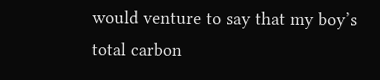would venture to say that my boy’s total carbon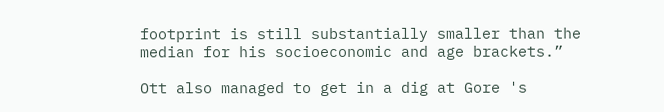footprint is still substantially smaller than the median for his socioeconomic and age brackets.”

Ott also managed to get in a dig at Gore 's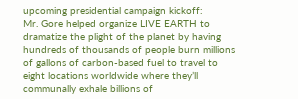upcoming presidential campaign kickoff:
Mr. Gore helped organize LIVE EARTH to dramatize the plight of the planet by having hundreds of thousands of people burn millions of gallons of carbon-based fuel to travel to eight locations worldwide where they’ll communally exhale billions of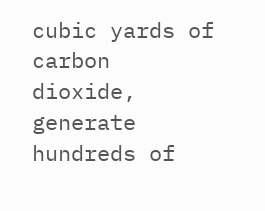cubic yards of carbon dioxide, generate hundreds of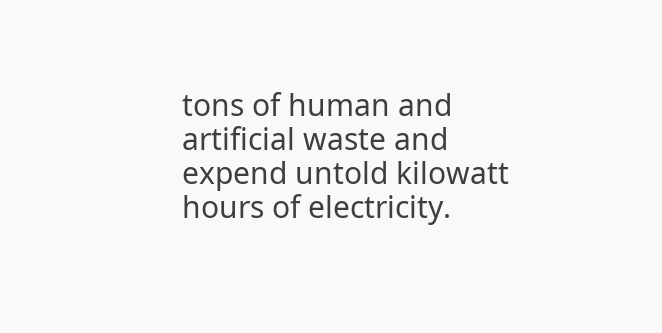tons of human and artificial waste and expend untold kilowatt hours of electricity.